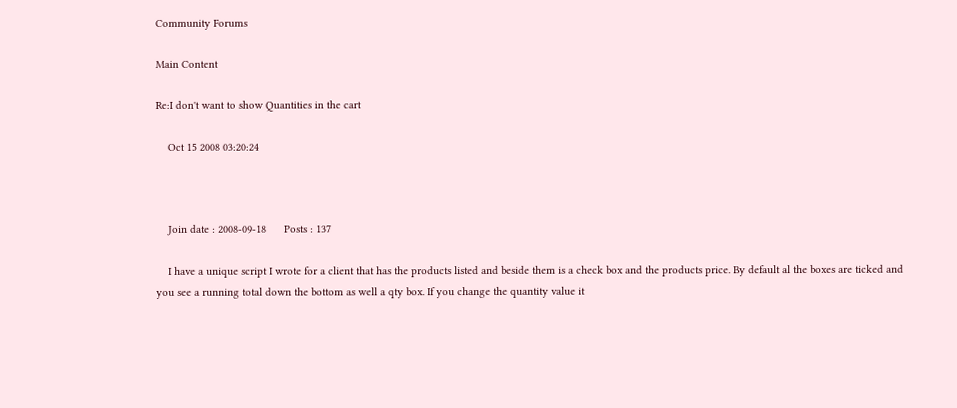Community Forums

Main Content

Re:I don't want to show Quantities in the cart

    Oct 15 2008 03:20:24



    Join date : 2008-09-18      Posts : 137

    I have a unique script I wrote for a client that has the products listed and beside them is a check box and the products price. By default al the boxes are ticked and you see a running total down the bottom as well a qty box. If you change the quantity value it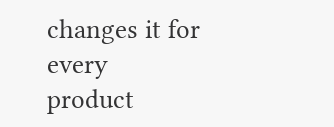changes it for every product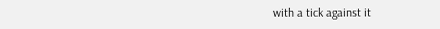with a tick against it